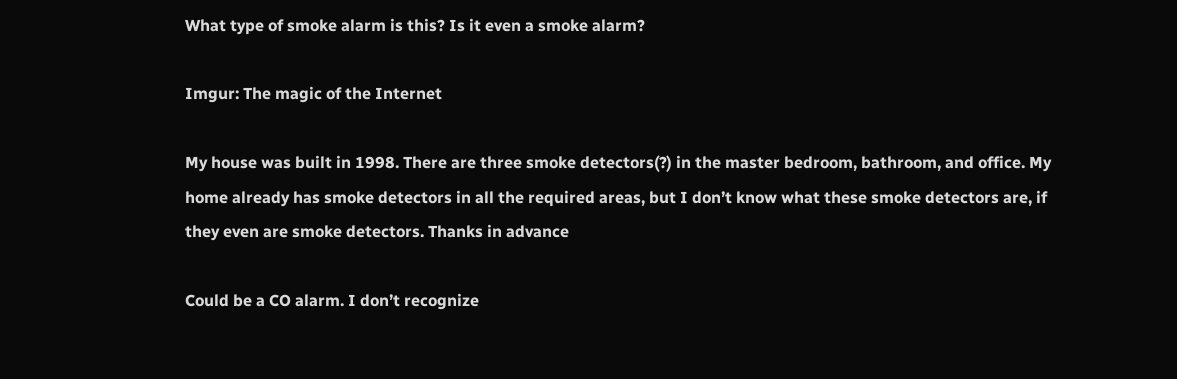What type of smoke alarm is this? Is it even a smoke alarm?

Imgur: The magic of the Internet

My house was built in 1998. There are three smoke detectors(?) in the master bedroom, bathroom, and office. My home already has smoke detectors in all the required areas, but I don’t know what these smoke detectors are, if they even are smoke detectors. Thanks in advance

Could be a CO alarm. I don’t recognize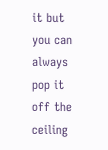it but you can always pop it off the ceiling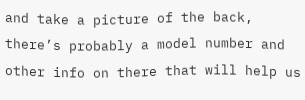and take a picture of the back, there’s probably a model number and other info on there that will help us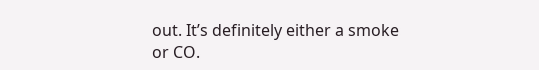out. It’s definitely either a smoke or CO.